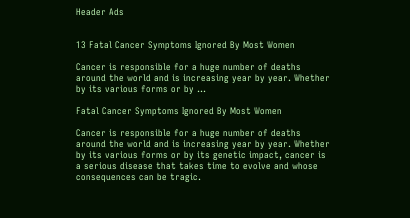Header Ads


13 Fatal Cancer Symptoms Ignored By Most Women

Cancer is responsible for a huge number of deaths around the world and is increasing year by year. Whether by its various forms or by ...

Fatal Cancer Symptoms Ignored By Most Women

Cancer is responsible for a huge number of deaths around the world and is increasing year by year. Whether by its various forms or by its genetic impact, cancer is a serious disease that takes time to evolve and whose consequences can be tragic.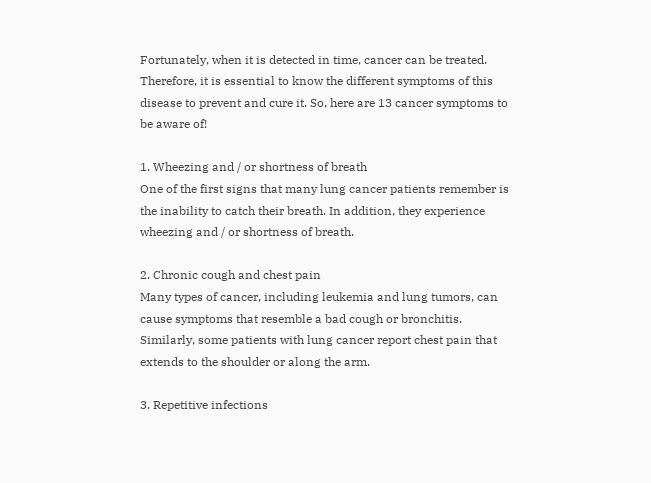Fortunately, when it is detected in time, cancer can be treated. Therefore, it is essential to know the different symptoms of this disease to prevent and cure it. So, here are 13 cancer symptoms to be aware of!

1. Wheezing and / or shortness of breath
One of the first signs that many lung cancer patients remember is the inability to catch their breath. In addition, they experience wheezing and / or shortness of breath.

2. Chronic cough and chest pain
Many types of cancer, including leukemia and lung tumors, can cause symptoms that resemble a bad cough or bronchitis. Similarly, some patients with lung cancer report chest pain that extends to the shoulder or along the arm.

3. Repetitive infections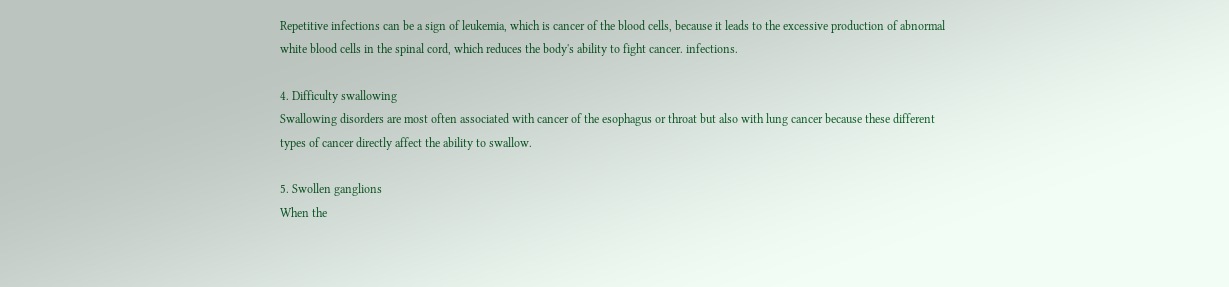Repetitive infections can be a sign of leukemia, which is cancer of the blood cells, because it leads to the excessive production of abnormal white blood cells in the spinal cord, which reduces the body's ability to fight cancer. infections.

4. Difficulty swallowing
Swallowing disorders are most often associated with cancer of the esophagus or throat but also with lung cancer because these different types of cancer directly affect the ability to swallow.

5. Swollen ganglions
When the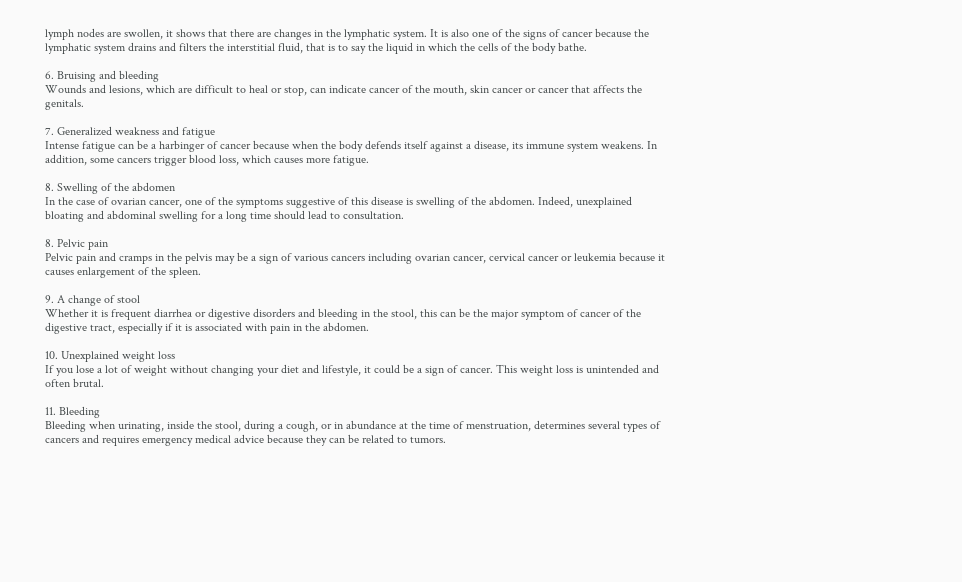lymph nodes are swollen, it shows that there are changes in the lymphatic system. It is also one of the signs of cancer because the lymphatic system drains and filters the interstitial fluid, that is to say the liquid in which the cells of the body bathe.

6. Bruising and bleeding
Wounds and lesions, which are difficult to heal or stop, can indicate cancer of the mouth, skin cancer or cancer that affects the genitals.

7. Generalized weakness and fatigue
Intense fatigue can be a harbinger of cancer because when the body defends itself against a disease, its immune system weakens. In addition, some cancers trigger blood loss, which causes more fatigue.

8. Swelling of the abdomen
In the case of ovarian cancer, one of the symptoms suggestive of this disease is swelling of the abdomen. Indeed, unexplained bloating and abdominal swelling for a long time should lead to consultation.

8. Pelvic pain
Pelvic pain and cramps in the pelvis may be a sign of various cancers including ovarian cancer, cervical cancer or leukemia because it causes enlargement of the spleen.

9. A change of stool
Whether it is frequent diarrhea or digestive disorders and bleeding in the stool, this can be the major symptom of cancer of the digestive tract, especially if it is associated with pain in the abdomen.

10. Unexplained weight loss
If you lose a lot of weight without changing your diet and lifestyle, it could be a sign of cancer. This weight loss is unintended and often brutal.

11. Bleeding
Bleeding when urinating, inside the stool, during a cough, or in abundance at the time of menstruation, determines several types of cancers and requires emergency medical advice because they can be related to tumors.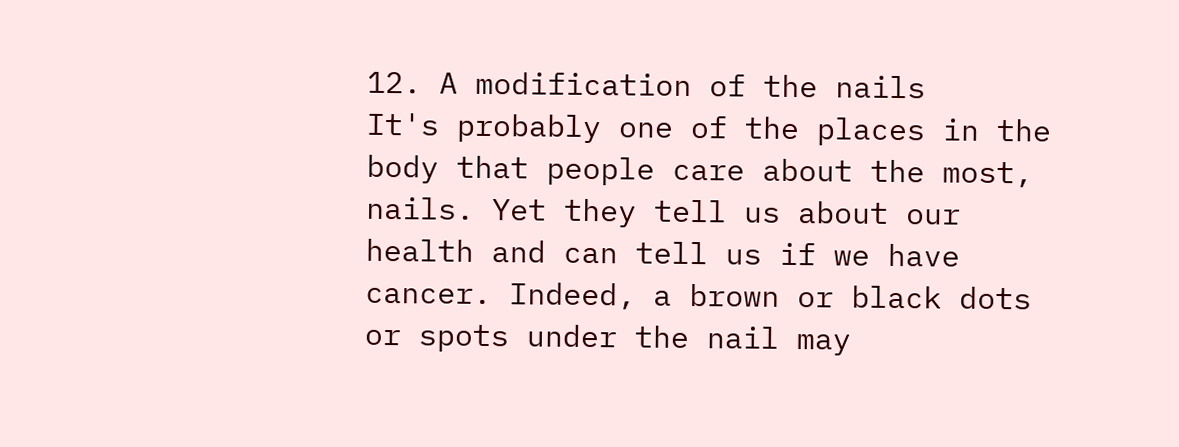12. A modification of the nails
It's probably one of the places in the body that people care about the most, nails. Yet they tell us about our health and can tell us if we have cancer. Indeed, a brown or black dots or spots under the nail may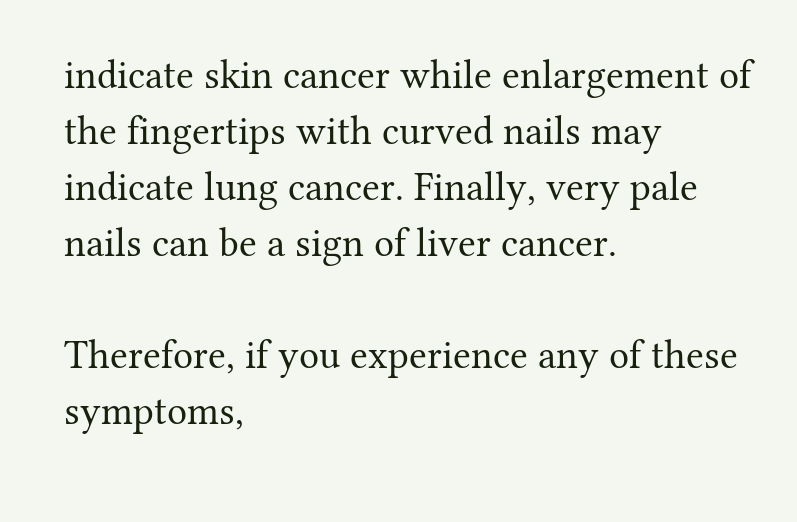indicate skin cancer while enlargement of the fingertips with curved nails may indicate lung cancer. Finally, very pale nails can be a sign of liver cancer.

Therefore, if you experience any of these symptoms,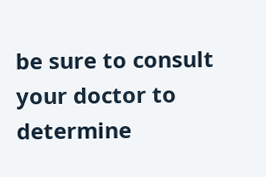be sure to consult your doctor to determine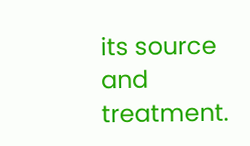its source and treatment.